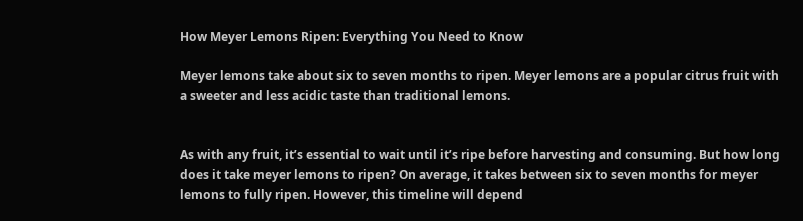How Meyer Lemons Ripen: Everything You Need to Know

Meyer lemons take about six to seven months to ripen. Meyer lemons are a popular citrus fruit with a sweeter and less acidic taste than traditional lemons.


As with any fruit, it’s essential to wait until it’s ripe before harvesting and consuming. But how long does it take meyer lemons to ripen? On average, it takes between six to seven months for meyer lemons to fully ripen. However, this timeline will depend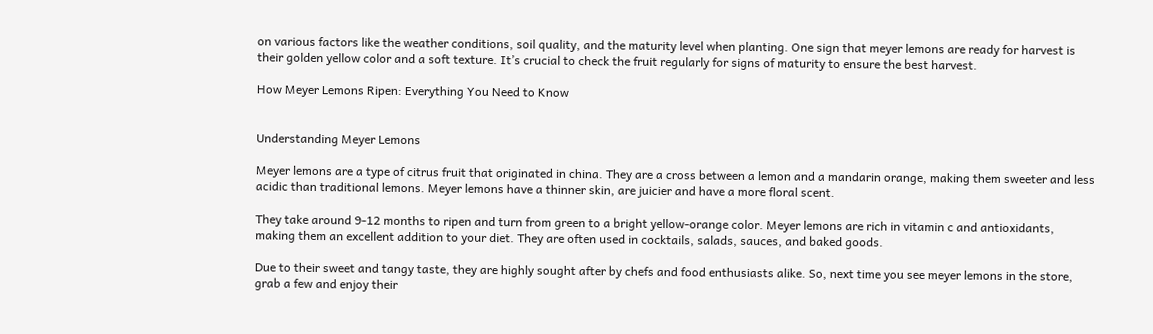on various factors like the weather conditions, soil quality, and the maturity level when planting. One sign that meyer lemons are ready for harvest is their golden yellow color and a soft texture. It’s crucial to check the fruit regularly for signs of maturity to ensure the best harvest.

How Meyer Lemons Ripen: Everything You Need to Know


Understanding Meyer Lemons

Meyer lemons are a type of citrus fruit that originated in china. They are a cross between a lemon and a mandarin orange, making them sweeter and less acidic than traditional lemons. Meyer lemons have a thinner skin, are juicier and have a more floral scent.

They take around 9-12 months to ripen and turn from green to a bright yellow-orange color. Meyer lemons are rich in vitamin c and antioxidants, making them an excellent addition to your diet. They are often used in cocktails, salads, sauces, and baked goods.

Due to their sweet and tangy taste, they are highly sought after by chefs and food enthusiasts alike. So, next time you see meyer lemons in the store, grab a few and enjoy their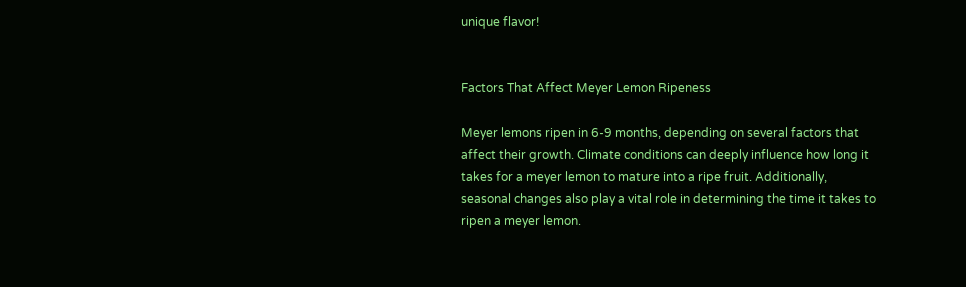unique flavor!


Factors That Affect Meyer Lemon Ripeness

Meyer lemons ripen in 6-9 months, depending on several factors that affect their growth. Climate conditions can deeply influence how long it takes for a meyer lemon to mature into a ripe fruit. Additionally, seasonal changes also play a vital role in determining the time it takes to ripen a meyer lemon.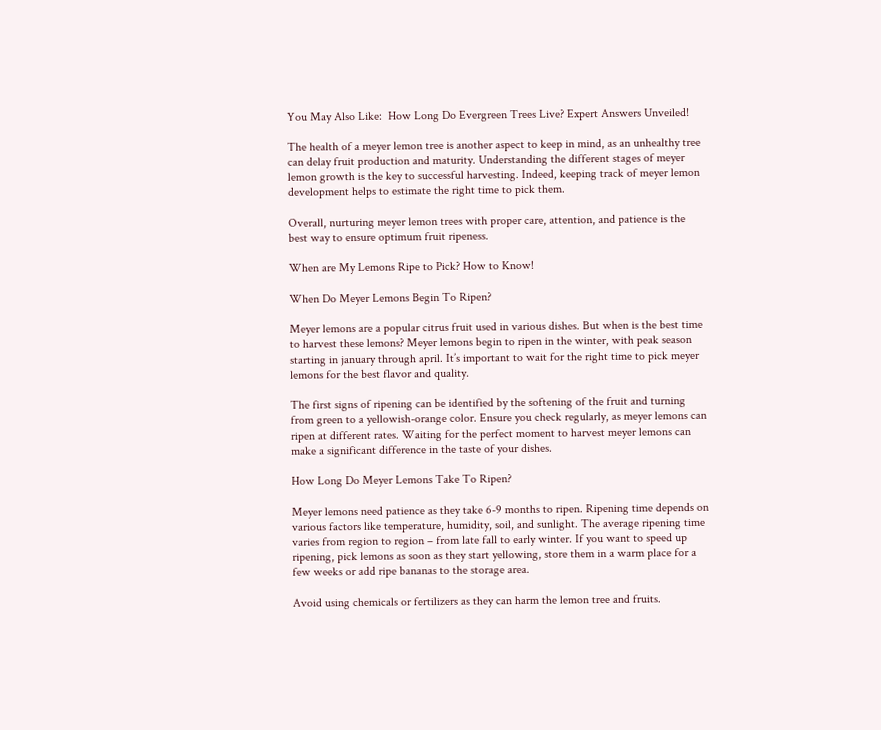You May Also Like:  How Long Do Evergreen Trees Live? Expert Answers Unveiled!

The health of a meyer lemon tree is another aspect to keep in mind, as an unhealthy tree can delay fruit production and maturity. Understanding the different stages of meyer lemon growth is the key to successful harvesting. Indeed, keeping track of meyer lemon development helps to estimate the right time to pick them.

Overall, nurturing meyer lemon trees with proper care, attention, and patience is the best way to ensure optimum fruit ripeness.

When are My Lemons Ripe to Pick? How to Know!

When Do Meyer Lemons Begin To Ripen?

Meyer lemons are a popular citrus fruit used in various dishes. But when is the best time to harvest these lemons? Meyer lemons begin to ripen in the winter, with peak season starting in january through april. It’s important to wait for the right time to pick meyer lemons for the best flavor and quality.

The first signs of ripening can be identified by the softening of the fruit and turning from green to a yellowish-orange color. Ensure you check regularly, as meyer lemons can ripen at different rates. Waiting for the perfect moment to harvest meyer lemons can make a significant difference in the taste of your dishes.

How Long Do Meyer Lemons Take To Ripen?

Meyer lemons need patience as they take 6-9 months to ripen. Ripening time depends on various factors like temperature, humidity, soil, and sunlight. The average ripening time varies from region to region – from late fall to early winter. If you want to speed up ripening, pick lemons as soon as they start yellowing, store them in a warm place for a few weeks or add ripe bananas to the storage area.

Avoid using chemicals or fertilizers as they can harm the lemon tree and fruits.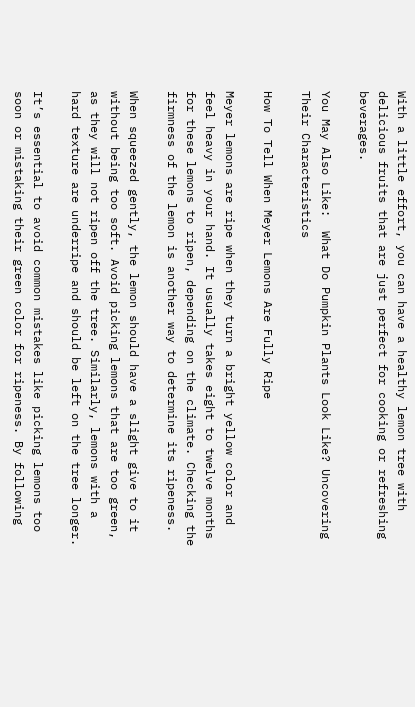With a little effort, you can have a healthy lemon tree with delicious fruits that are just perfect for cooking or refreshing beverages.

You May Also Like:  What Do Pumpkin Plants Look Like? Uncovering Their Characteristics

How To Tell When Meyer Lemons Are Fully Ripe

Meyer lemons are ripe when they turn a bright yellow color and feel heavy in your hand. It usually takes eight to twelve months for these lemons to ripen, depending on the climate. Checking the firmness of the lemon is another way to determine its ripeness.

When squeezed gently, the lemon should have a slight give to it without being too soft. Avoid picking lemons that are too green, as they will not ripen off the tree. Similarly, lemons with a hard texture are underripe and should be left on the tree longer.

It’s essential to avoid common mistakes like picking lemons too soon or mistaking their green color for ripeness. By following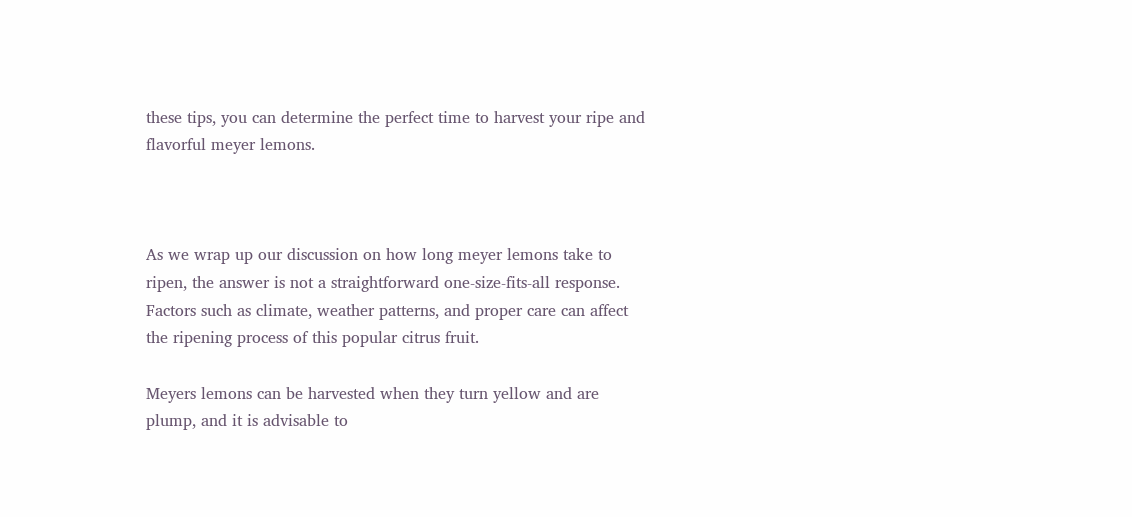these tips, you can determine the perfect time to harvest your ripe and flavorful meyer lemons.



As we wrap up our discussion on how long meyer lemons take to ripen, the answer is not a straightforward one-size-fits-all response. Factors such as climate, weather patterns, and proper care can affect the ripening process of this popular citrus fruit.

Meyers lemons can be harvested when they turn yellow and are plump, and it is advisable to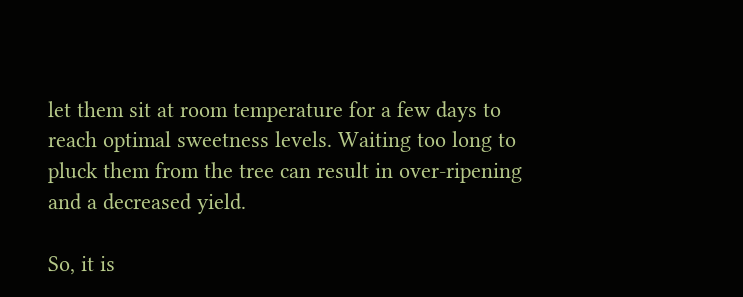let them sit at room temperature for a few days to reach optimal sweetness levels. Waiting too long to pluck them from the tree can result in over-ripening and a decreased yield.

So, it is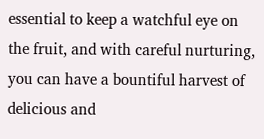essential to keep a watchful eye on the fruit, and with careful nurturing, you can have a bountiful harvest of delicious and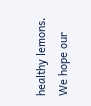healthy lemons. We hope our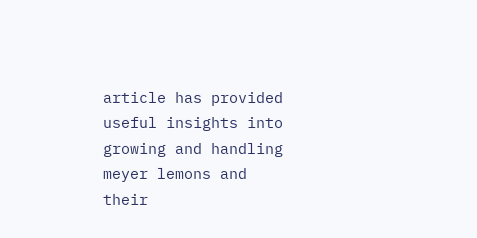article has provided useful insights into growing and handling meyer lemons and their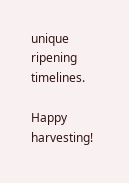unique ripening timelines.

Happy harvesting!